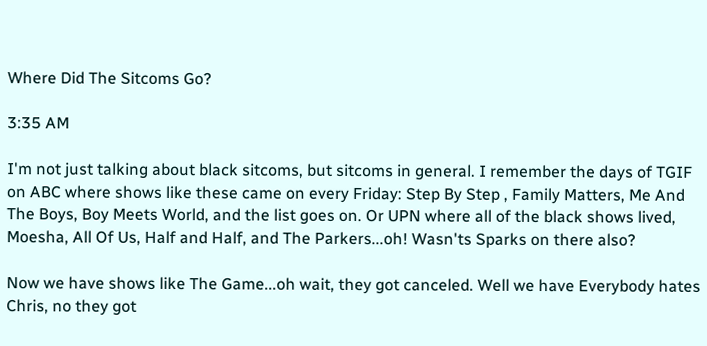Where Did The Sitcoms Go?

3:35 AM

I'm not just talking about black sitcoms, but sitcoms in general. I remember the days of TGIF on ABC where shows like these came on every Friday: Step By Step , Family Matters, Me And The Boys, Boy Meets World, and the list goes on. Or UPN where all of the black shows lived, Moesha, All Of Us, Half and Half, and The Parkers...oh! Wasn'ts Sparks on there also?

Now we have shows like The Game...oh wait, they got canceled. Well we have Everybody hates Chris, no they got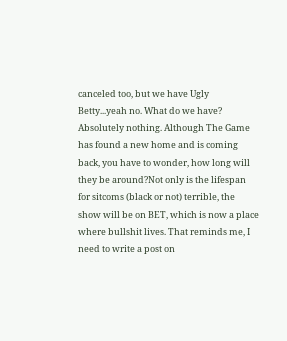canceled too, but we have Ugly Betty...yeah no. What do we have? Absolutely nothing. Although The Game has found a new home and is coming back, you have to wonder, how long will they be around?Not only is the lifespan for sitcoms (black or not) terrible, the show will be on BET, which is now a place where bullshit lives. That reminds me, I need to write a post on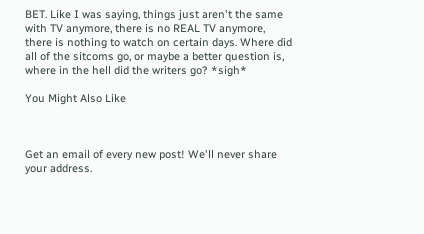BET. Like I was saying, things just aren't the same with TV anymore, there is no REAL TV anymore, there is nothing to watch on certain days. Where did all of the sitcoms go, or maybe a better question is, where in the hell did the writers go? *sigh*

You Might Also Like



Get an email of every new post! We'll never share your address.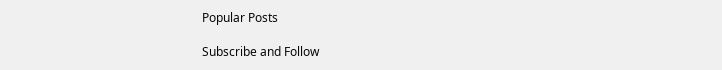Popular Posts

Subscribe and Follow